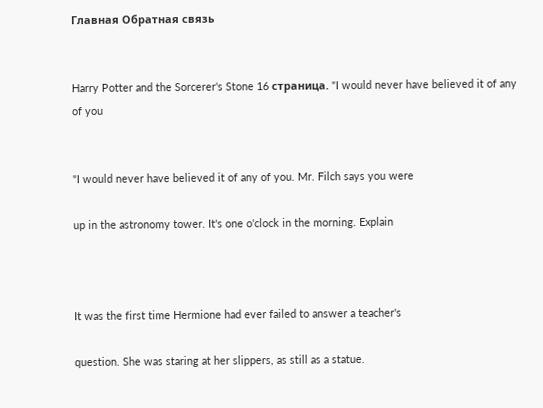Главная Обратная связь


Harry Potter and the Sorcerer's Stone 16 страница. "I would never have believed it of any of you


"I would never have believed it of any of you. Mr. Filch says you were

up in the astronomy tower. It's one o'clock in the morning. Explain



It was the first time Hermione had ever failed to answer a teacher's

question. She was staring at her slippers, as still as a statue.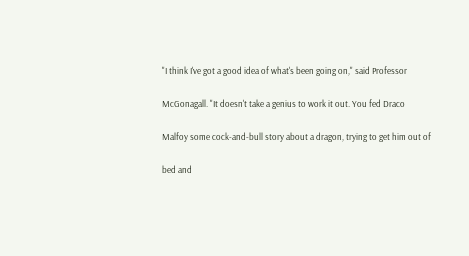"I think I've got a good idea of what's been going on," said Professor

McGonagall. "It doesn't take a genius to work it out. You fed Draco

Malfoy some cock-and-bull story about a dragon, trying to get him out of

bed and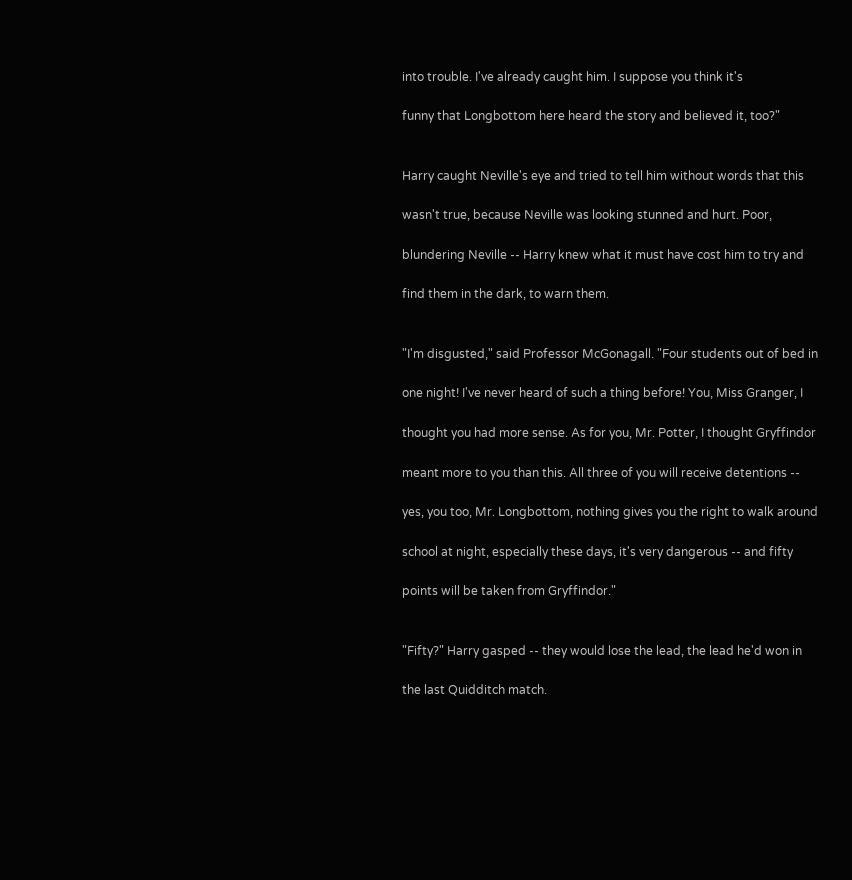into trouble. I've already caught him. I suppose you think it's

funny that Longbottom here heard the story and believed it, too?"


Harry caught Neville's eye and tried to tell him without words that this

wasn't true, because Neville was looking stunned and hurt. Poor,

blundering Neville -- Harry knew what it must have cost him to try and

find them in the dark, to warn them.


"I'm disgusted," said Professor McGonagall. "Four students out of bed in

one night! I've never heard of such a thing before! You, Miss Granger, I

thought you had more sense. As for you, Mr. Potter, I thought Gryffindor

meant more to you than this. All three of you will receive detentions --

yes, you too, Mr. Longbottom, nothing gives you the right to walk around

school at night, especially these days, it's very dangerous -- and fifty

points will be taken from Gryffindor."


"Fifty?" Harry gasped -- they would lose the lead, the lead he'd won in

the last Quidditch match.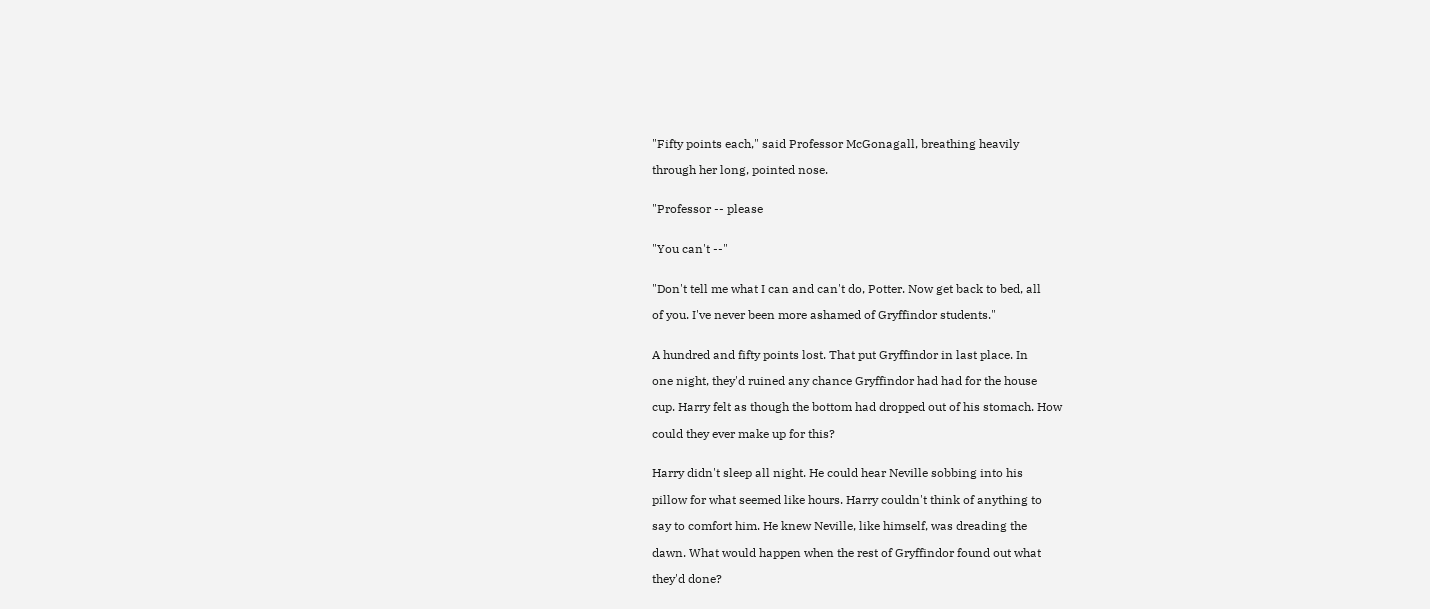"Fifty points each," said Professor McGonagall, breathing heavily

through her long, pointed nose.


"Professor -- please


"You can't --"


"Don't tell me what I can and can't do, Potter. Now get back to bed, all

of you. I've never been more ashamed of Gryffindor students."


A hundred and fifty points lost. That put Gryffindor in last place. In

one night, they'd ruined any chance Gryffindor had had for the house

cup. Harry felt as though the bottom had dropped out of his stomach. How

could they ever make up for this?


Harry didn't sleep all night. He could hear Neville sobbing into his

pillow for what seemed like hours. Harry couldn't think of anything to

say to comfort him. He knew Neville, like himself, was dreading the

dawn. What would happen when the rest of Gryffindor found out what

they'd done?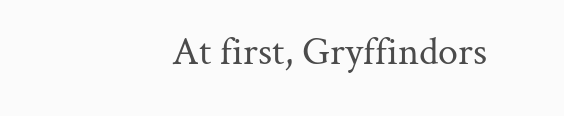At first, Gryffindors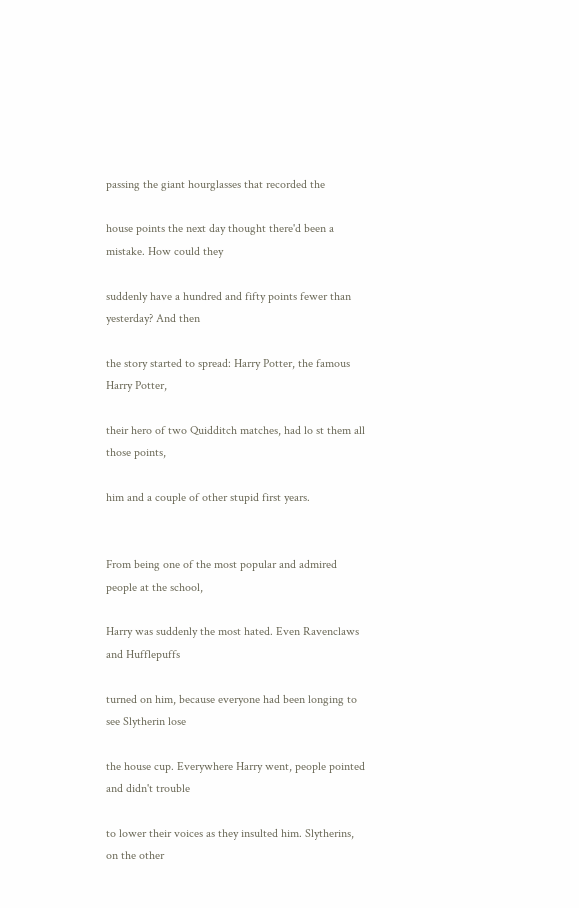passing the giant hourglasses that recorded the

house points the next day thought there'd been a mistake. How could they

suddenly have a hundred and fifty points fewer than yesterday? And then

the story started to spread: Harry Potter, the famous Harry Potter,

their hero of two Quidditch matches, had lo st them all those points,

him and a couple of other stupid first years.


From being one of the most popular and admired people at the school,

Harry was suddenly the most hated. Even Ravenclaws and Hufflepuffs

turned on him, because everyone had been longing to see Slytherin lose

the house cup. Everywhere Harry went, people pointed and didn't trouble

to lower their voices as they insulted him. Slytherins, on the other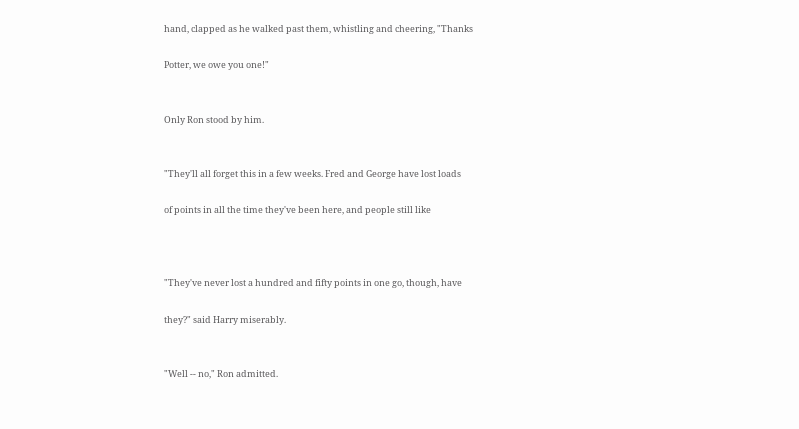hand, clapped as he walked past them, whistling and cheering, "Thanks

Potter, we owe you one!"


Only Ron stood by him.


"They'll all forget this in a few weeks. Fred and George have lost loads

of points in all the time they've been here, and people still like



"They've never lost a hundred and fifty points in one go, though, have

they?" said Harry miserably.


"Well -- no," Ron admitted.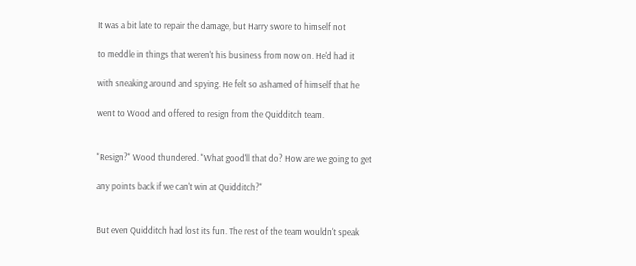It was a bit late to repair the damage, but Harry swore to himself not

to meddle in things that weren't his business from now on. He'd had it

with sneaking around and spying. He felt so ashamed of himself that he

went to Wood and offered to resign from the Quidditch team.


"Resign?" Wood thundered. "What good'll that do? How are we going to get

any points back if we can't win at Quidditch?"


But even Quidditch had lost its fun. The rest of the team wouldn't speak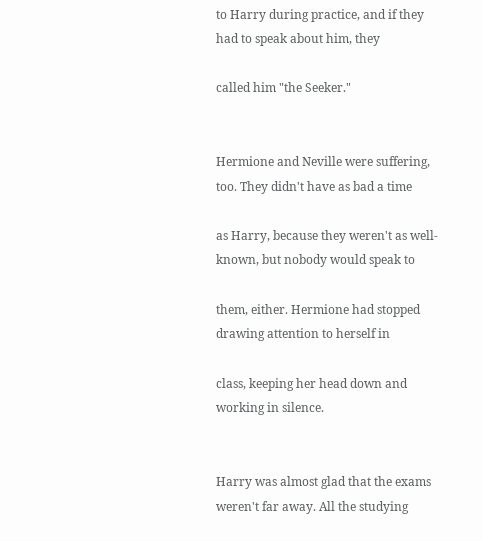to Harry during practice, and if they had to speak about him, they

called him "the Seeker."


Hermione and Neville were suffering, too. They didn't have as bad a time

as Harry, because they weren't as well-known, but nobody would speak to

them, either. Hermione had stopped drawing attention to herself in

class, keeping her head down and working in silence.


Harry was almost glad that the exams weren't far away. All the studying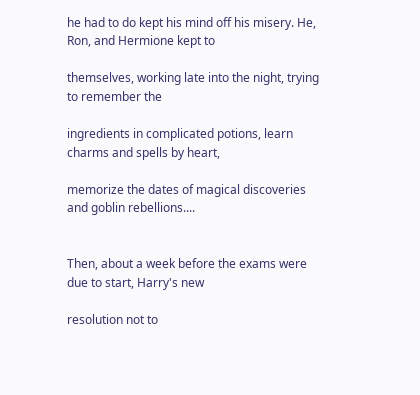he had to do kept his mind off his misery. He, Ron, and Hermione kept to

themselves, working late into the night, trying to remember the

ingredients in complicated potions, learn charms and spells by heart,

memorize the dates of magical discoveries and goblin rebellions....


Then, about a week before the exams were due to start, Harry's new

resolution not to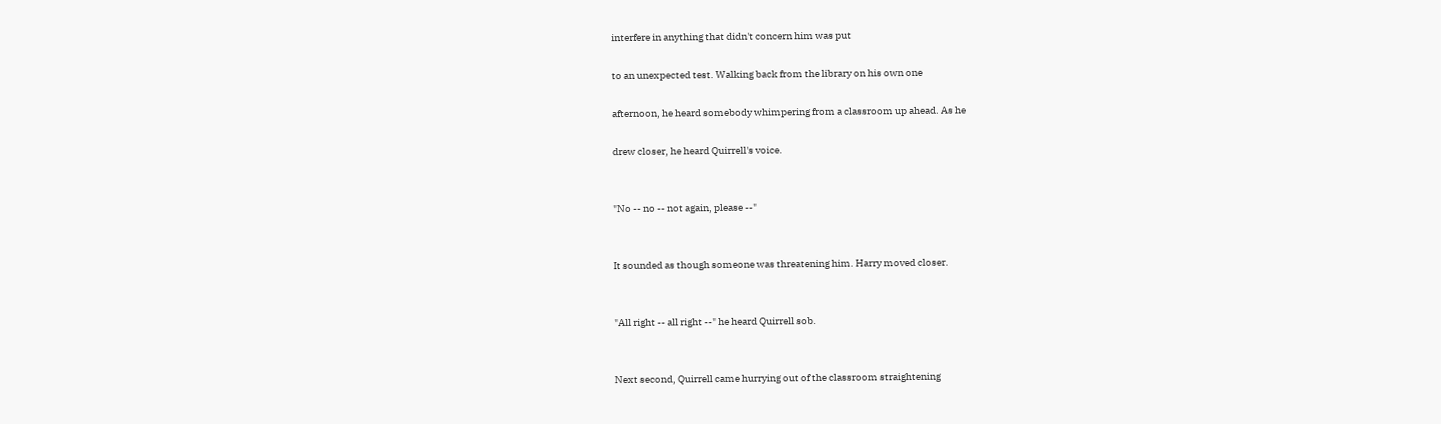interfere in anything that didn't concern him was put

to an unexpected test. Walking back from the library on his own one

afternoon, he heard somebody whimpering from a classroom up ahead. As he

drew closer, he heard Quirrell's voice.


"No -- no -- not again, please --"


It sounded as though someone was threatening him. Harry moved closer.


"All right -- all right --" he heard Quirrell sob.


Next second, Quirrell came hurrying out of the classroom straightening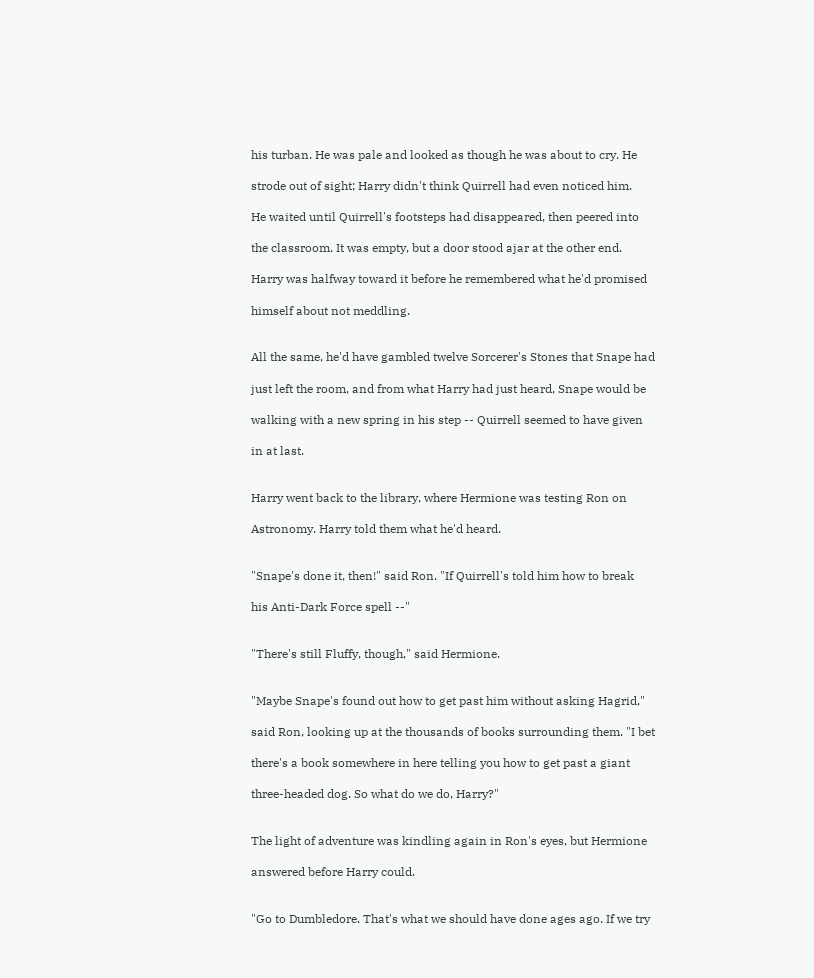his turban. He was pale and looked as though he was about to cry. He

strode out of sight; Harry didn't think Quirrell had even noticed him.

He waited until Quirrell's footsteps had disappeared, then peered into

the classroom. It was empty, but a door stood ajar at the other end.

Harry was halfway toward it before he remembered what he'd promised

himself about not meddling.


All the same, he'd have gambled twelve Sorcerer's Stones that Snape had

just left the room, and from what Harry had just heard, Snape would be

walking with a new spring in his step -- Quirrell seemed to have given

in at last.


Harry went back to the library, where Hermione was testing Ron on

Astronomy. Harry told them what he'd heard.


"Snape's done it, then!" said Ron. "If Quirrell's told him how to break

his Anti-Dark Force spell --"


"There's still Fluffy, though," said Hermione.


"Maybe Snape's found out how to get past him without asking Hagrid,"

said Ron, looking up at the thousands of books surrounding them. "I bet

there's a book somewhere in here telling you how to get past a giant

three-headed dog. So what do we do, Harry?"


The light of adventure was kindling again in Ron's eyes, but Hermione

answered before Harry could.


"Go to Dumbledore. That's what we should have done ages ago. If we try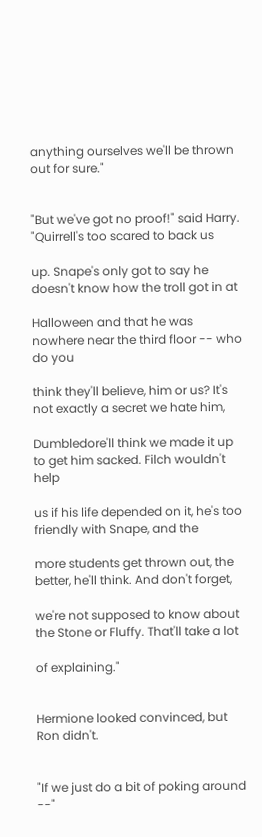anything ourselves we'll be thrown out for sure."


"But we've got no proof!" said Harry. "Quirrell's too scared to back us

up. Snape's only got to say he doesn't know how the troll got in at

Halloween and that he was nowhere near the third floor -- who do you

think they'll believe, him or us? It's not exactly a secret we hate him,

Dumbledore'll think we made it up to get him sacked. Filch wouldn't help

us if his life depended on it, he's too friendly with Snape, and the

more students get thrown out, the better, he'll think. And don't forget,

we're not supposed to know about the Stone or Fluffy. That'll take a lot

of explaining."


Hermione looked convinced, but Ron didn't.


"If we just do a bit of poking around --"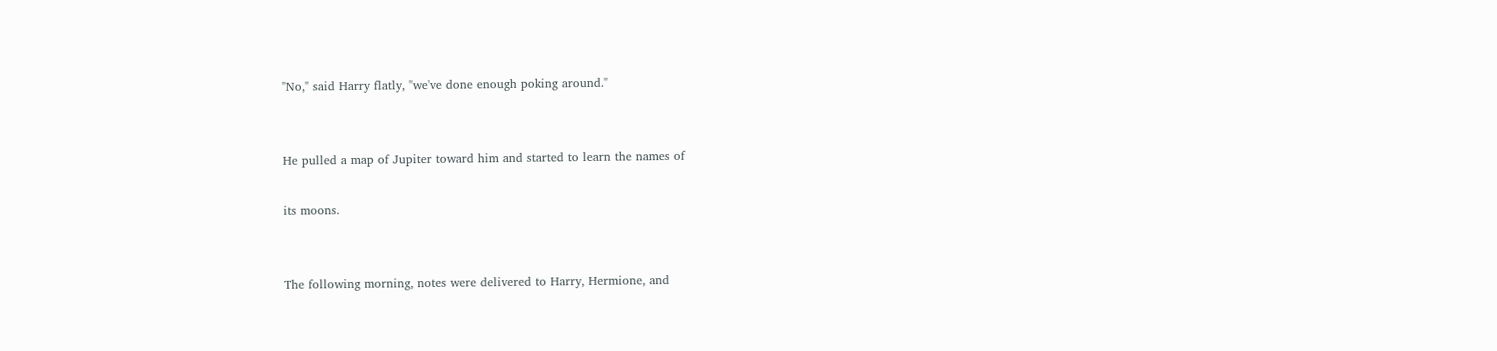"No," said Harry flatly, "we've done enough poking around."


He pulled a map of Jupiter toward him and started to learn the names of

its moons.


The following morning, notes were delivered to Harry, Hermione, and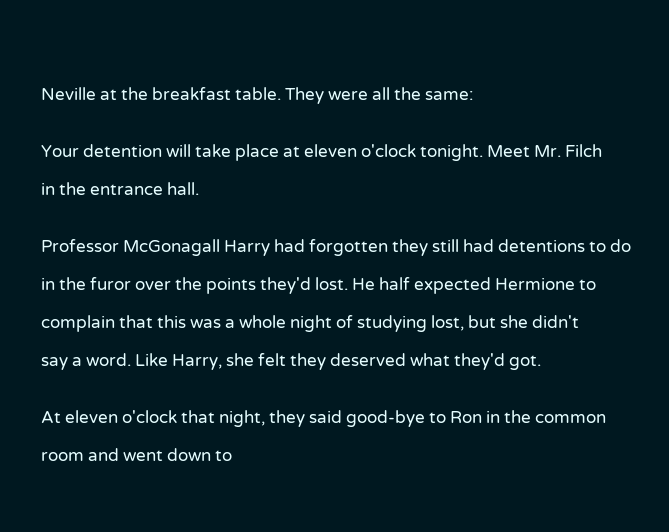Neville at the breakfast table. They were all the same:


Your detention will take place at eleven o'clock tonight. Meet Mr. Filch

in the entrance hall.


Professor McGonagall Harry had forgotten they still had detentions to do

in the furor over the points they'd lost. He half expected Hermione to

complain that this was a whole night of studying lost, but she didn't

say a word. Like Harry, she felt they deserved what they'd got.


At eleven o'clock that night, they said good-bye to Ron in the common

room and went down to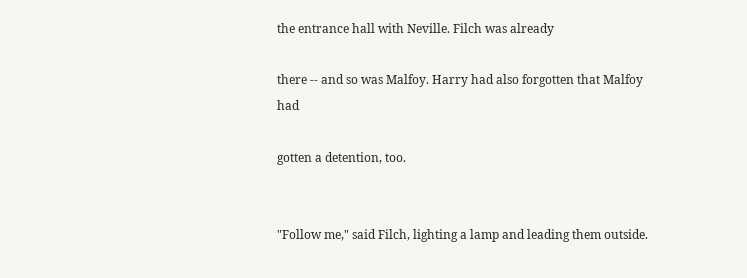the entrance hall with Neville. Filch was already

there -- and so was Malfoy. Harry had also forgotten that Malfoy had

gotten a detention, too.


"Follow me," said Filch, lighting a lamp and leading them outside.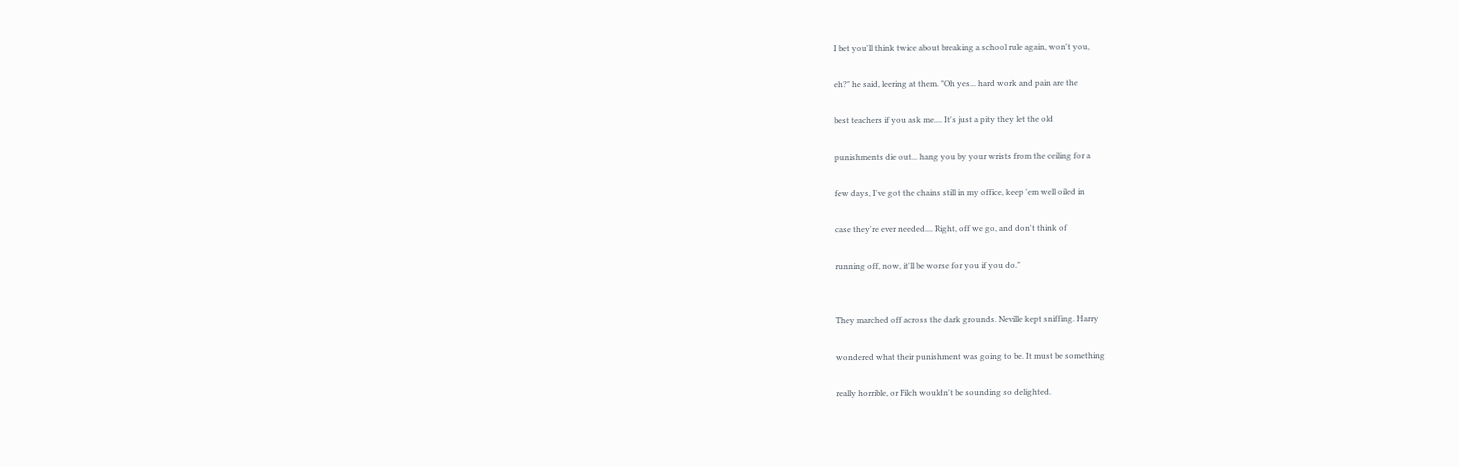I bet you'll think twice about breaking a school rule again, won't you,

eh?" he said, leering at them. "Oh yes... hard work and pain are the

best teachers if you ask me.... It's just a pity they let the old

punishments die out... hang you by your wrists from the ceiling for a

few days, I've got the chains still in my office, keep 'em well oiled in

case they're ever needed.... Right, off we go, and don't think of

running off, now, it'll be worse for you if you do."


They marched off across the dark grounds. Neville kept sniffing. Harry

wondered what their punishment was going to be. It must be something

really horrible, or Filch wouldn't be sounding so delighted.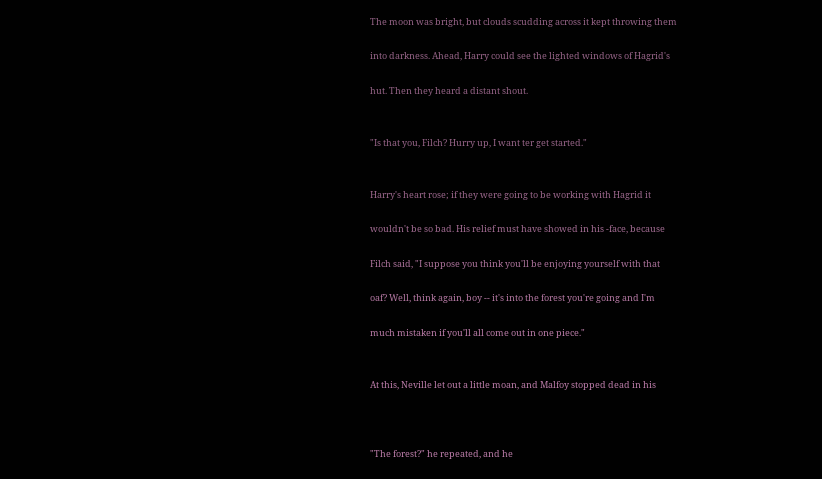The moon was bright, but clouds scudding across it kept throwing them

into darkness. Ahead, Harry could see the lighted windows of Hagrid's

hut. Then they heard a distant shout.


"Is that you, Filch? Hurry up, I want ter get started."


Harry's heart rose; if they were going to be working with Hagrid it

wouldn't be so bad. His relief must have showed in his -face, because

Filch said, "I suppose you think you'll be enjoying yourself with that

oaf? Well, think again, boy -- it's into the forest you're going and I'm

much mistaken if you'll all come out in one piece."


At this, Neville let out a little moan, and Malfoy stopped dead in his



"The forest?" he repeated, and he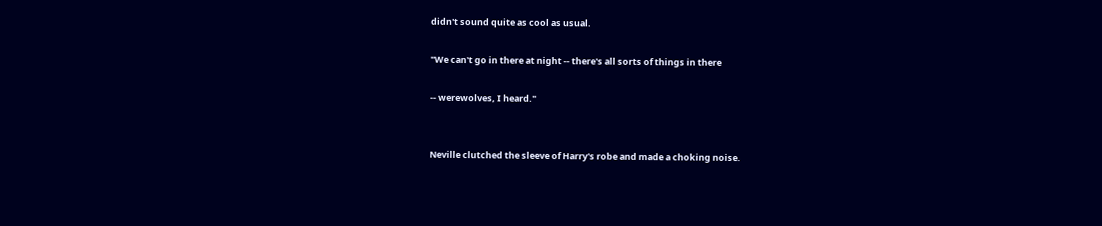didn't sound quite as cool as usual.

"We can't go in there at night -- there's all sorts of things in there

-- werewolves, I heard."


Neville clutched the sleeve of Harry's robe and made a choking noise.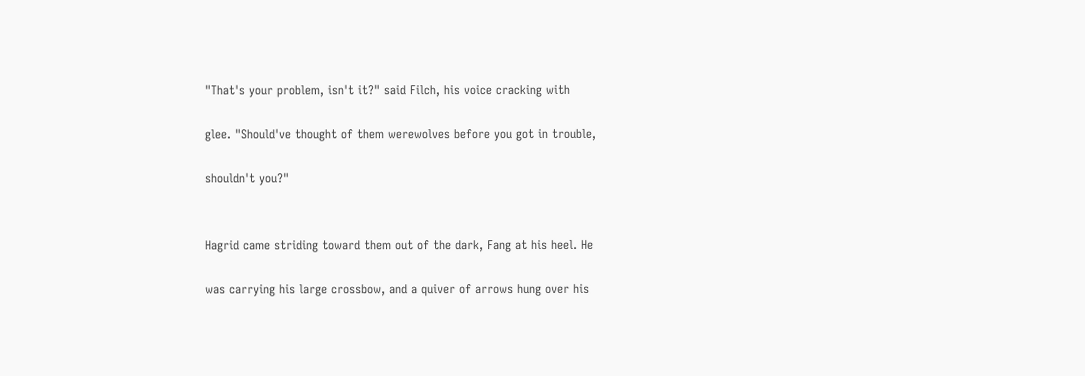"That's your problem, isn't it?" said Filch, his voice cracking with

glee. "Should've thought of them werewolves before you got in trouble,

shouldn't you?"


Hagrid came striding toward them out of the dark, Fang at his heel. He

was carrying his large crossbow, and a quiver of arrows hung over his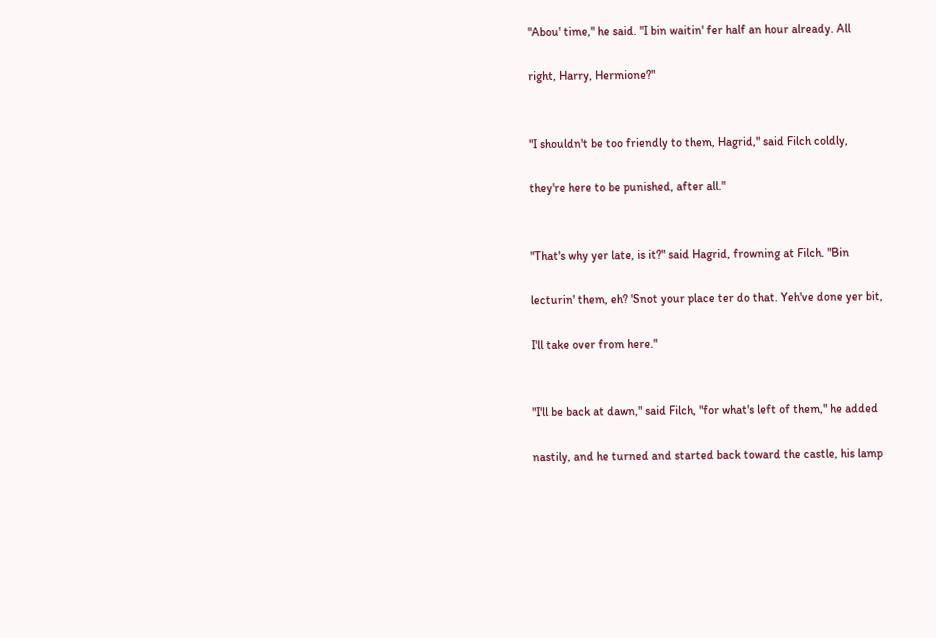"Abou' time," he said. "I bin waitin' fer half an hour already. All

right, Harry, Hermione?"


"I shouldn't be too friendly to them, Hagrid," said Filch coldly,

they're here to be punished, after all."


"That's why yer late, is it?" said Hagrid, frowning at Filch. "Bin

lecturin' them, eh? 'Snot your place ter do that. Yeh've done yer bit,

I'll take over from here."


"I'll be back at dawn," said Filch, "for what's left of them," he added

nastily, and he turned and started back toward the castle, his lamp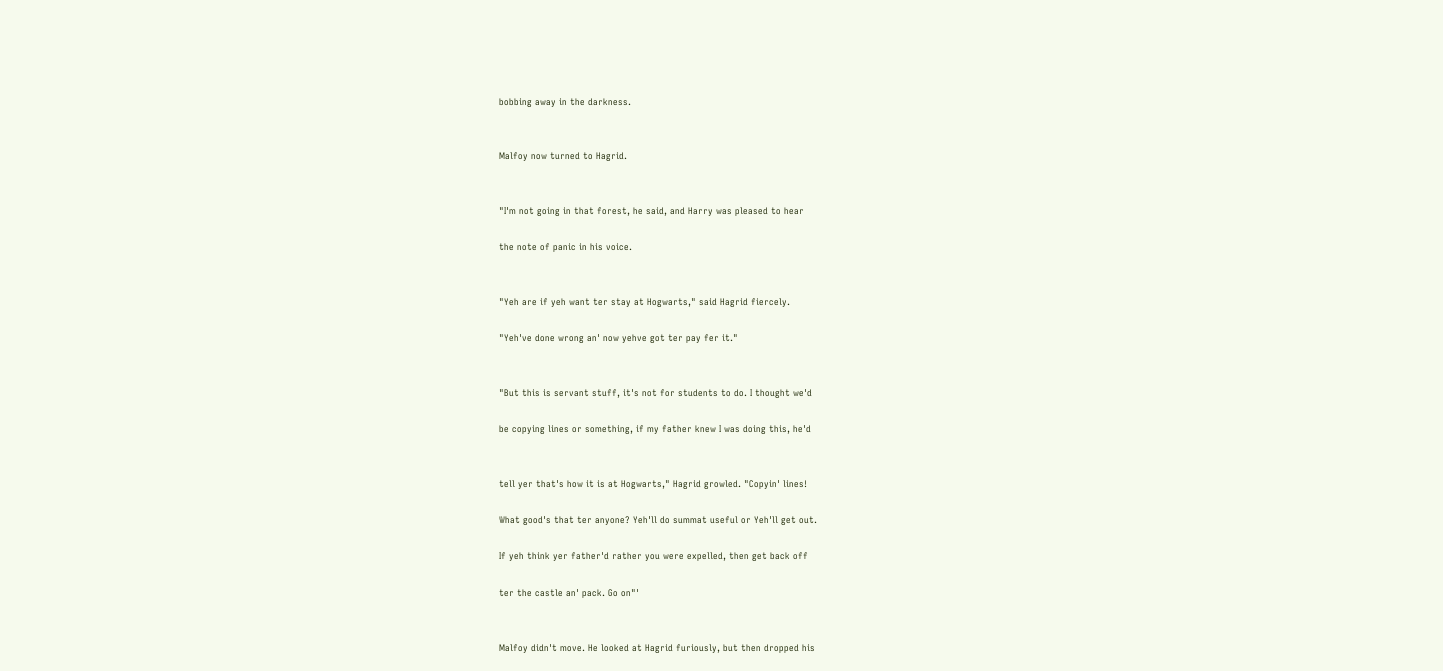bobbing away in the darkness.


Malfoy now turned to Hagrid.


"I'm not going in that forest, he said, and Harry was pleased to hear

the note of panic in his voice.


"Yeh are if yeh want ter stay at Hogwarts," said Hagrid fiercely.

"Yeh've done wrong an' now yehve got ter pay fer it."


"But this is servant stuff, it's not for students to do. I thought we'd

be copying lines or something, if my father knew I was doing this, he'd


tell yer that's how it is at Hogwarts," Hagrid growled. "Copyin' lines!

What good's that ter anyone? Yeh'll do summat useful or Yeh'll get out.

If yeh think yer father'd rather you were expelled, then get back off

ter the castle an' pack. Go on"'


Malfoy didn't move. He looked at Hagrid furiously, but then dropped his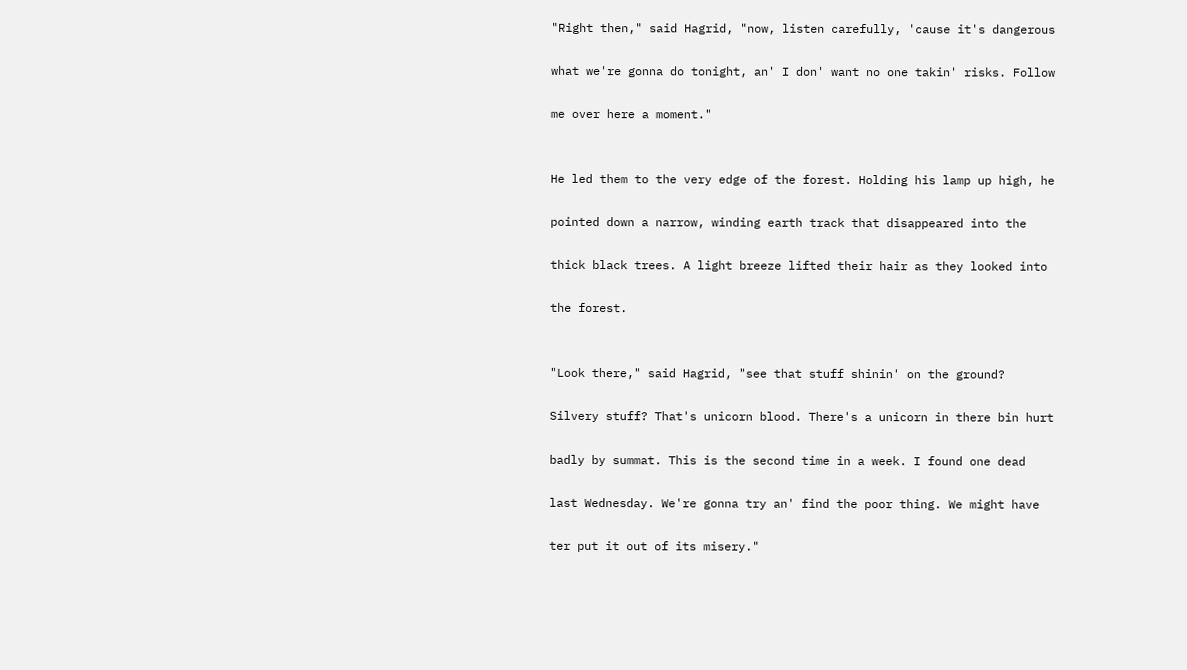"Right then," said Hagrid, "now, listen carefully, 'cause it's dangerous

what we're gonna do tonight, an' I don' want no one takin' risks. Follow

me over here a moment."


He led them to the very edge of the forest. Holding his lamp up high, he

pointed down a narrow, winding earth track that disappeared into the

thick black trees. A light breeze lifted their hair as they looked into

the forest.


"Look there," said Hagrid, "see that stuff shinin' on the ground?

Silvery stuff? That's unicorn blood. There's a unicorn in there bin hurt

badly by summat. This is the second time in a week. I found one dead

last Wednesday. We're gonna try an' find the poor thing. We might have

ter put it out of its misery."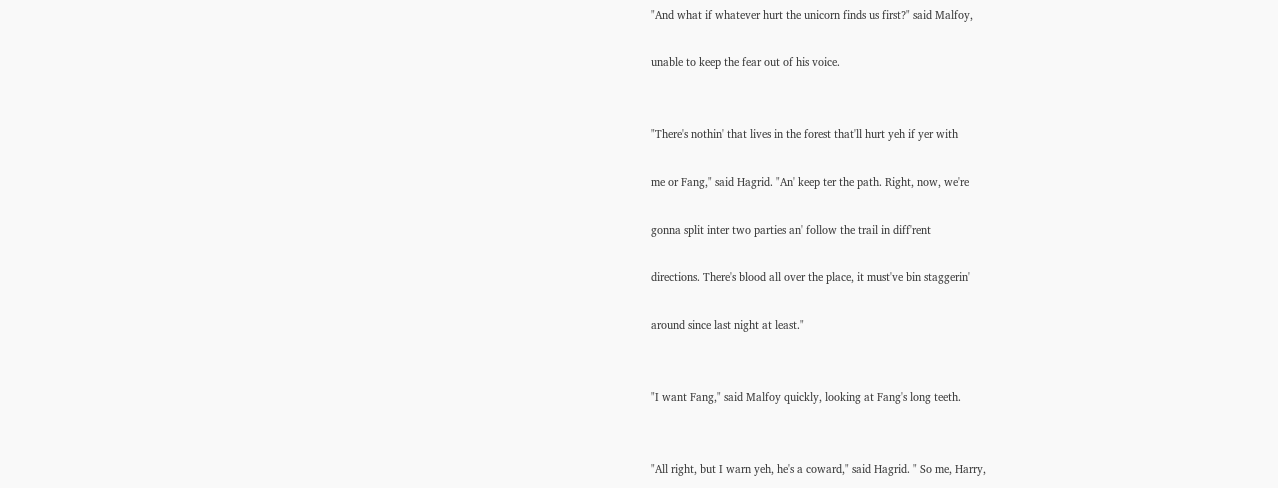"And what if whatever hurt the unicorn finds us first?" said Malfoy,

unable to keep the fear out of his voice.


"There's nothin' that lives in the forest that'll hurt yeh if yer with

me or Fang," said Hagrid. "An' keep ter the path. Right, now, we're

gonna split inter two parties an' follow the trail in diff'rent

directions. There's blood all over the place, it must've bin staggerin'

around since last night at least."


"I want Fang," said Malfoy quickly, looking at Fang's long teeth.


"All right, but I warn yeh, he's a coward," said Hagrid. " So me, Harry,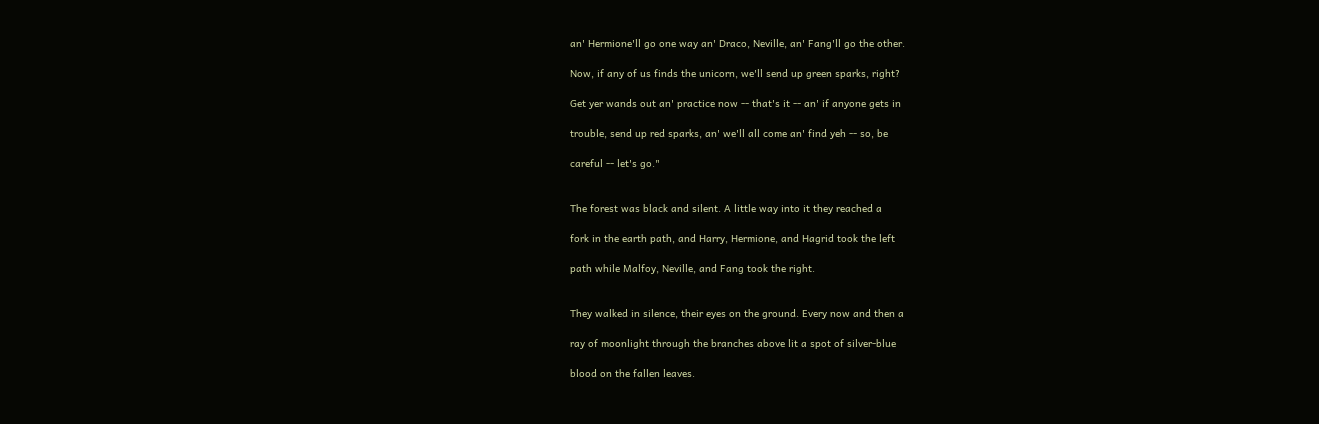an' Hermione'll go one way an' Draco, Neville, an' Fang'll go the other.

Now, if any of us finds the unicorn, we'll send up green sparks, right?

Get yer wands out an' practice now -- that's it -- an' if anyone gets in

trouble, send up red sparks, an' we'll all come an' find yeh -- so, be

careful -- let's go."


The forest was black and silent. A little way into it they reached a

fork in the earth path, and Harry, Hermione, and Hagrid took the left

path while Malfoy, Neville, and Fang took the right.


They walked in silence, their eyes on the ground. Every now and then a

ray of moonlight through the branches above lit a spot of silver-blue

blood on the fallen leaves.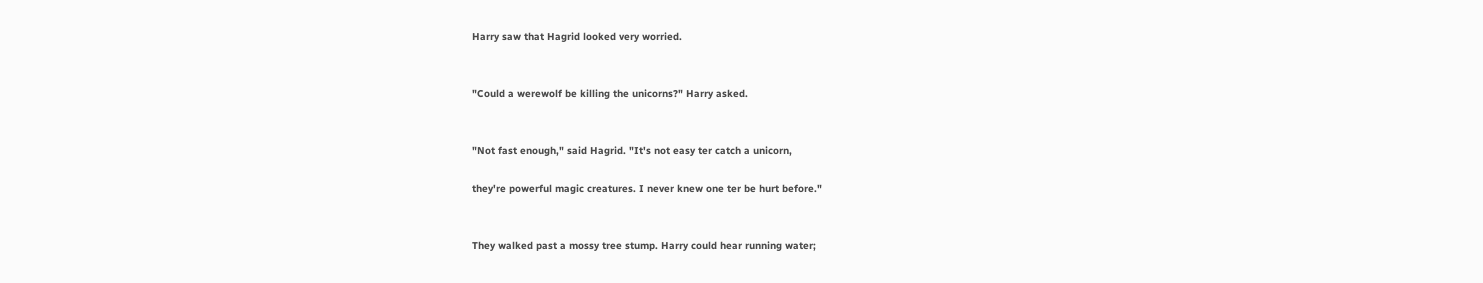Harry saw that Hagrid looked very worried.


"Could a werewolf be killing the unicorns?" Harry asked.


"Not fast enough," said Hagrid. "It's not easy ter catch a unicorn,

they're powerful magic creatures. I never knew one ter be hurt before."


They walked past a mossy tree stump. Harry could hear running water;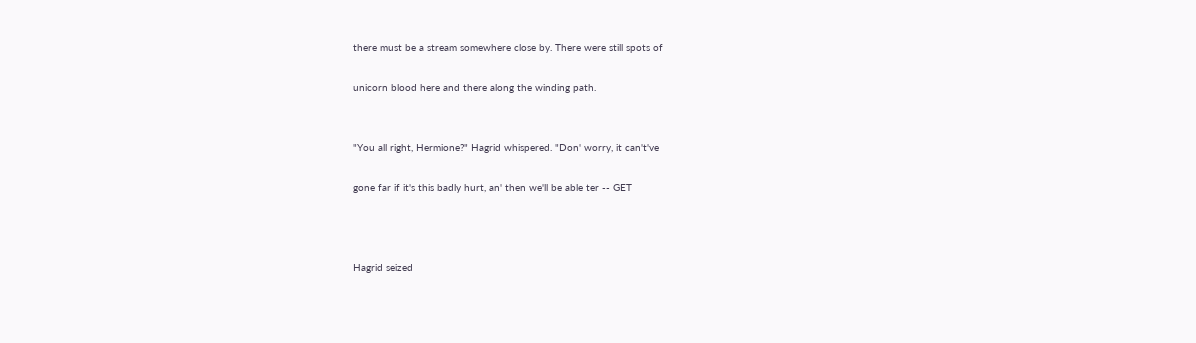there must be a stream somewhere close by. There were still spots of

unicorn blood here and there along the winding path.


"You all right, Hermione?" Hagrid whispered. "Don' worry, it can't've

gone far if it's this badly hurt, an' then we'll be able ter -- GET



Hagrid seized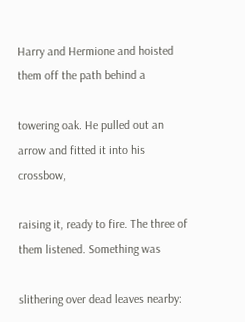Harry and Hermione and hoisted them off the path behind a

towering oak. He pulled out an arrow and fitted it into his crossbow,

raising it, ready to fire. The three of them listened. Something was

slithering over dead leaves nearby: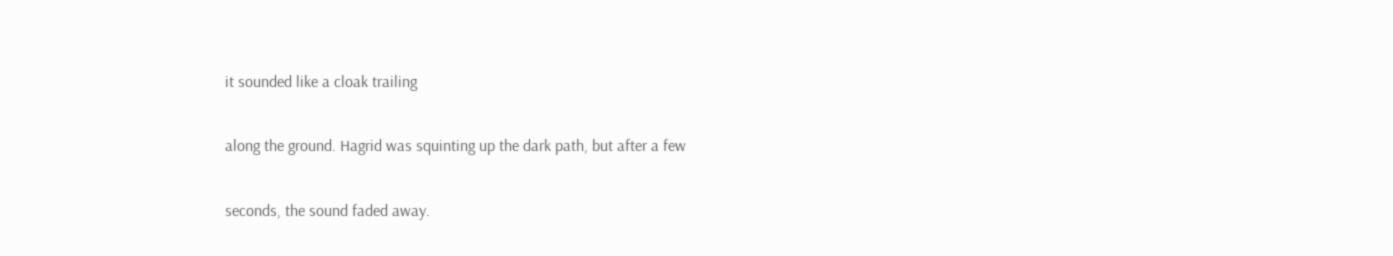it sounded like a cloak trailing

along the ground. Hagrid was squinting up the dark path, but after a few

seconds, the sound faded away.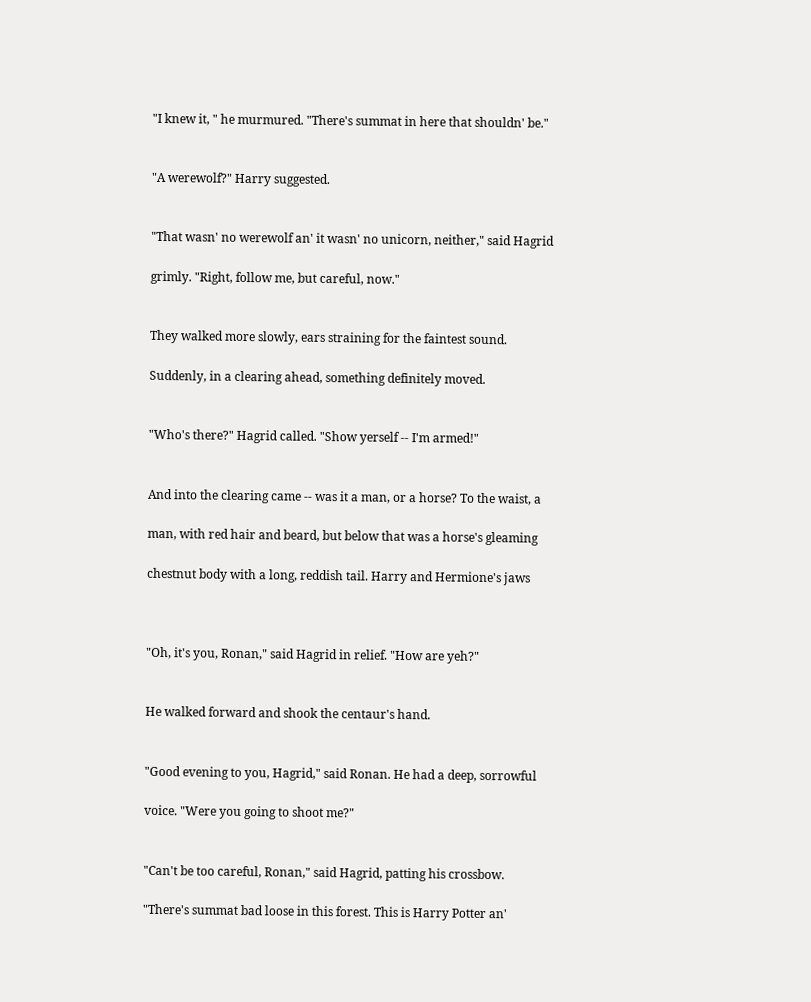"I knew it, " he murmured. "There's summat in here that shouldn' be."


"A werewolf?" Harry suggested.


"That wasn' no werewolf an' it wasn' no unicorn, neither," said Hagrid

grimly. "Right, follow me, but careful, now."


They walked more slowly, ears straining for the faintest sound.

Suddenly, in a clearing ahead, something definitely moved.


"Who's there?" Hagrid called. "Show yerself -- I'm armed!"


And into the clearing came -- was it a man, or a horse? To the waist, a

man, with red hair and beard, but below that was a horse's gleaming

chestnut body with a long, reddish tail. Harry and Hermione's jaws



"Oh, it's you, Ronan," said Hagrid in relief. "How are yeh?"


He walked forward and shook the centaur's hand.


"Good evening to you, Hagrid," said Ronan. He had a deep, sorrowful

voice. "Were you going to shoot me?"


"Can't be too careful, Ronan," said Hagrid, patting his crossbow.

"There's summat bad loose in this forest. This is Harry Potter an'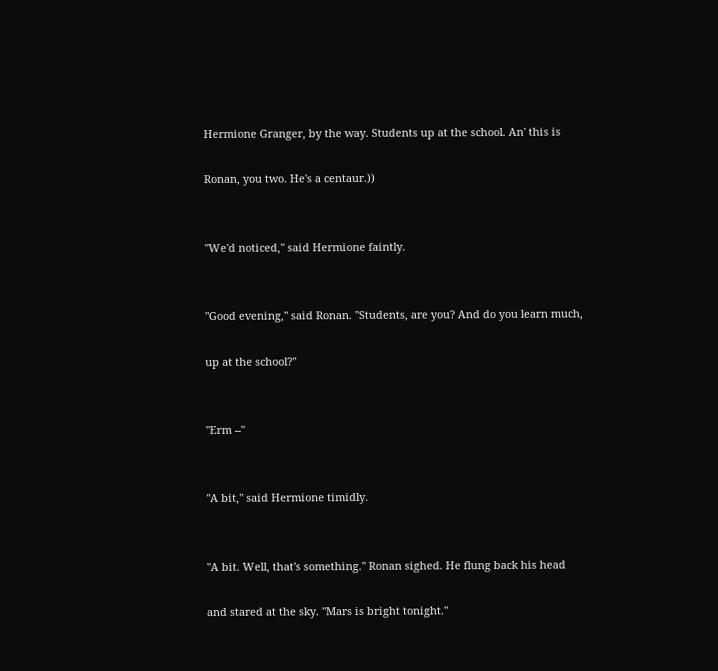Hermione Granger, by the way. Students up at the school. An' this is

Ronan, you two. He's a centaur.))


"We'd noticed," said Hermione faintly.


"Good evening," said Ronan. "Students, are you? And do you learn much,

up at the school?"


"Erm --"


"A bit," said Hermione timidly.


"A bit. Well, that's something." Ronan sighed. He flung back his head

and stared at the sky. "Mars is bright tonight."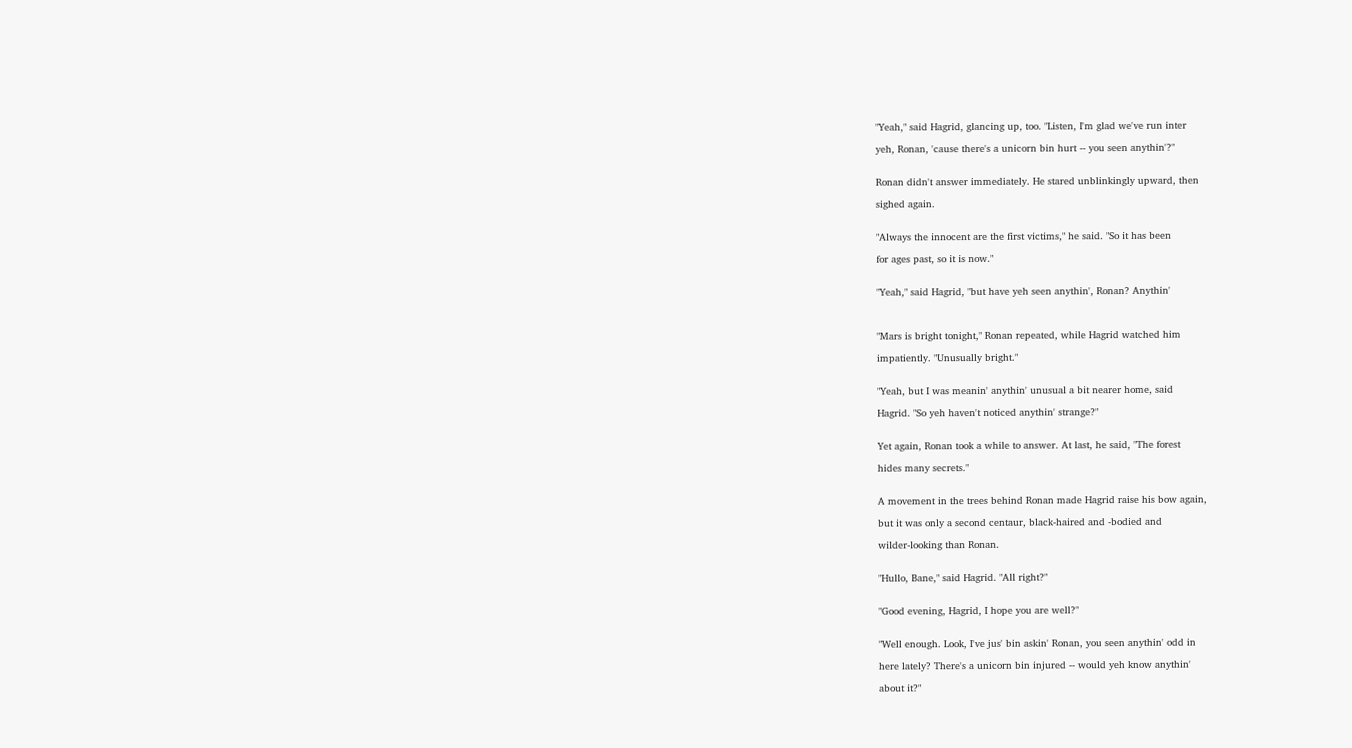"Yeah," said Hagrid, glancing up, too. "Listen, I'm glad we've run inter

yeh, Ronan, 'cause there's a unicorn bin hurt -- you seen anythin'?"


Ronan didn't answer immediately. He stared unblinkingly upward, then

sighed again.


"Always the innocent are the first victims," he said. "So it has been

for ages past, so it is now."


"Yeah," said Hagrid, "but have yeh seen anythin', Ronan? Anythin'



"Mars is bright tonight," Ronan repeated, while Hagrid watched him

impatiently. "Unusually bright."


"Yeah, but I was meanin' anythin' unusual a bit nearer home, said

Hagrid. "So yeh haven't noticed anythin' strange?"


Yet again, Ronan took a while to answer. At last, he said, "The forest

hides many secrets."


A movement in the trees behind Ronan made Hagrid raise his bow again,

but it was only a second centaur, black-haired and -bodied and

wilder-looking than Ronan.


"Hullo, Bane," said Hagrid. "All right?"


"Good evening, Hagrid, I hope you are well?"


"Well enough. Look, I've jus' bin askin' Ronan, you seen anythin' odd in

here lately? There's a unicorn bin injured -- would yeh know anythin'

about it?"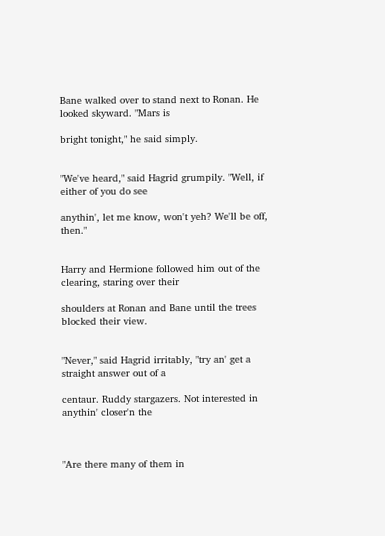Bane walked over to stand next to Ronan. He looked skyward. "Mars is

bright tonight," he said simply.


"We've heard," said Hagrid grumpily. "Well, if either of you do see

anythin', let me know, won't yeh? We'll be off, then."


Harry and Hermione followed him out of the clearing, staring over their

shoulders at Ronan and Bane until the trees blocked their view.


"Never," said Hagrid irritably, "try an' get a straight answer out of a

centaur. Ruddy stargazers. Not interested in anythin' closer'n the



"Are there many of them in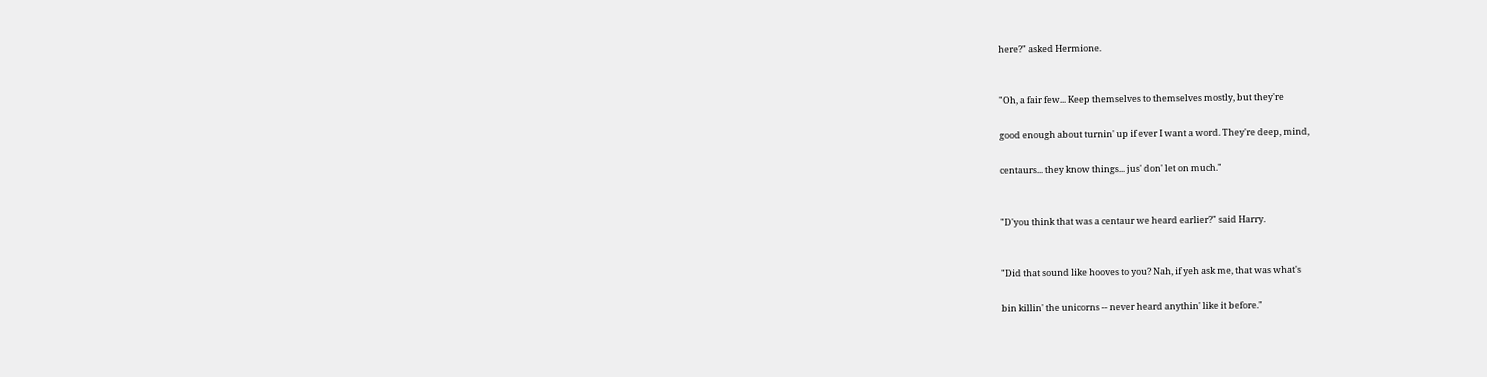here?" asked Hermione.


"Oh, a fair few... Keep themselves to themselves mostly, but they're

good enough about turnin' up if ever I want a word. They're deep, mind,

centaurs... they know things... jus' don' let on much."


"D'you think that was a centaur we heard earlier?" said Harry.


"Did that sound like hooves to you? Nah, if yeh ask me, that was what's

bin killin' the unicorns -- never heard anythin' like it before."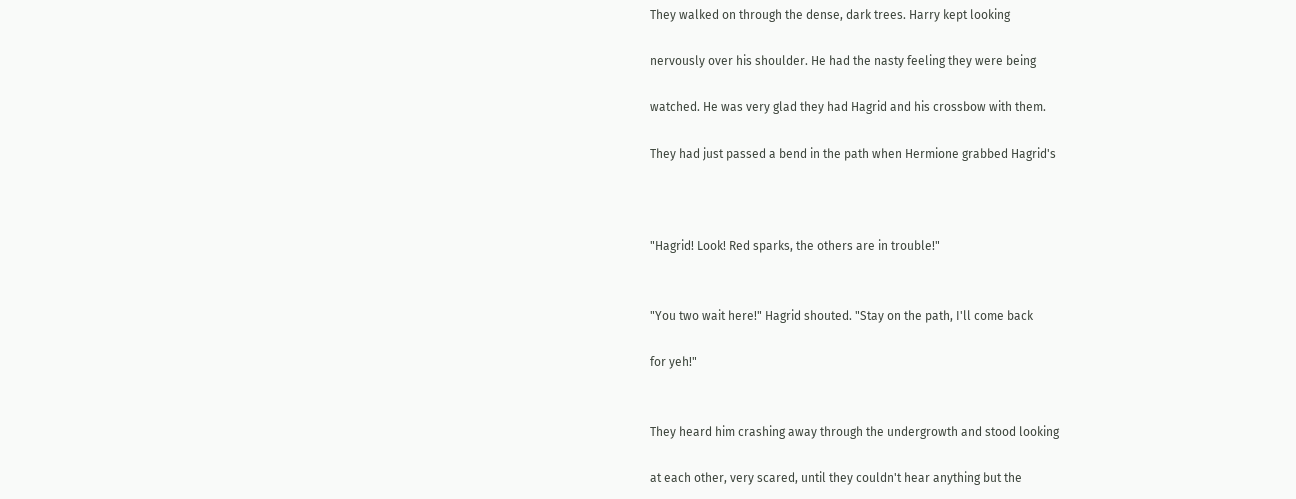They walked on through the dense, dark trees. Harry kept looking

nervously over his shoulder. He had the nasty feeling they were being

watched. He was very glad they had Hagrid and his crossbow with them.

They had just passed a bend in the path when Hermione grabbed Hagrid's



"Hagrid! Look! Red sparks, the others are in trouble!"


"You two wait here!" Hagrid shouted. "Stay on the path, I'll come back

for yeh!"


They heard him crashing away through the undergrowth and stood looking

at each other, very scared, until they couldn't hear anything but the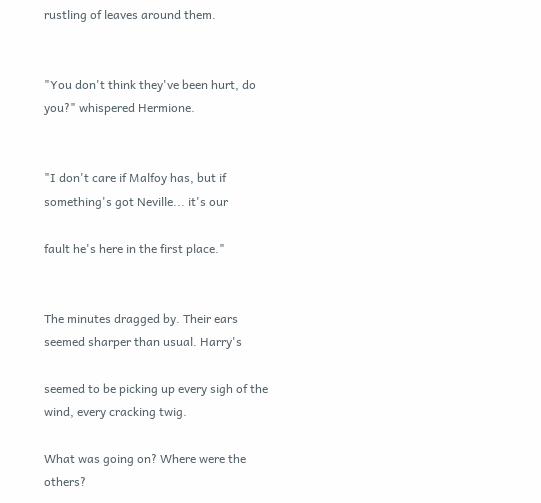rustling of leaves around them.


"You don't think they've been hurt, do you?" whispered Hermione.


"I don't care if Malfoy has, but if something's got Neville... it's our

fault he's here in the first place."


The minutes dragged by. Their ears seemed sharper than usual. Harry's

seemed to be picking up every sigh of the wind, every cracking twig.

What was going on? Where were the others?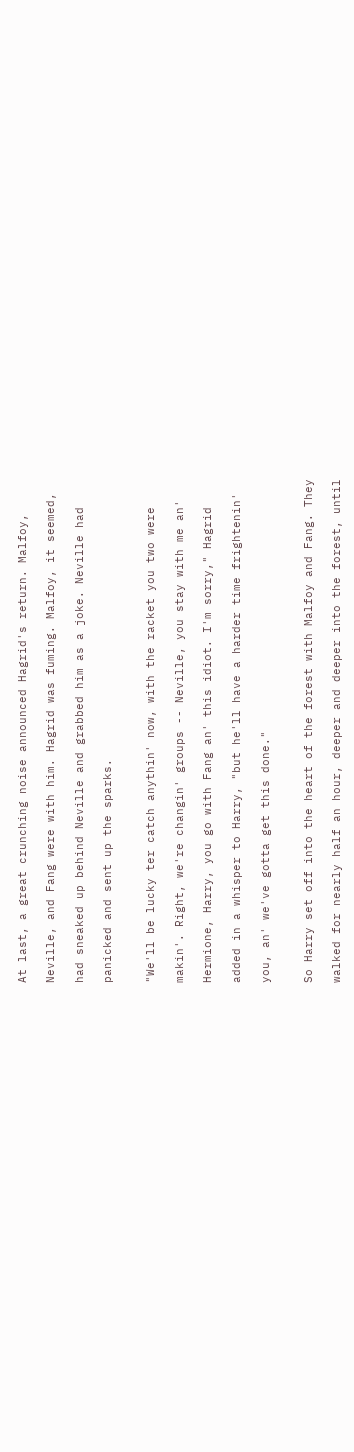At last, a great crunching noise announced Hagrid's return. Malfoy,

Neville, and Fang were with him. Hagrid was fuming. Malfoy, it seemed,

had sneaked up behind Neville and grabbed him as a joke. Neville had

panicked and sent up the sparks.


"We'll be lucky ter catch anythin' now, with the racket you two were

makin'. Right, we're changin' groups -- Neville, you stay with me an'

Hermione, Harry, you go with Fang an' this idiot. I'm sorry," Hagrid

added in a whisper to Harry, "but he'll have a harder time frightenin'

you, an' we've gotta get this done."


So Harry set off into the heart of the forest with Malfoy and Fang. They

walked for nearly half an hour, deeper and deeper into the forest, until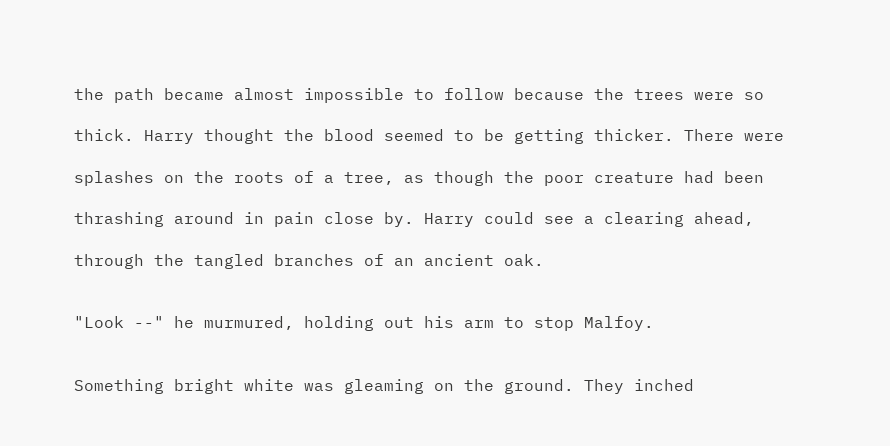the path became almost impossible to follow because the trees were so

thick. Harry thought the blood seemed to be getting thicker. There were

splashes on the roots of a tree, as though the poor creature had been

thrashing around in pain close by. Harry could see a clearing ahead,

through the tangled branches of an ancient oak.


"Look --" he murmured, holding out his arm to stop Malfoy.


Something bright white was gleaming on the ground. They inched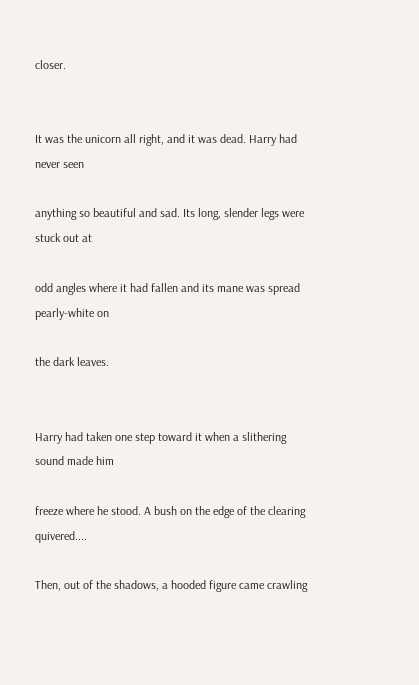closer.


It was the unicorn all right, and it was dead. Harry had never seen

anything so beautiful and sad. Its long, slender legs were stuck out at

odd angles where it had fallen and its mane was spread pearly-white on

the dark leaves.


Harry had taken one step toward it when a slithering sound made him

freeze where he stood. A bush on the edge of the clearing quivered....

Then, out of the shadows, a hooded figure came crawling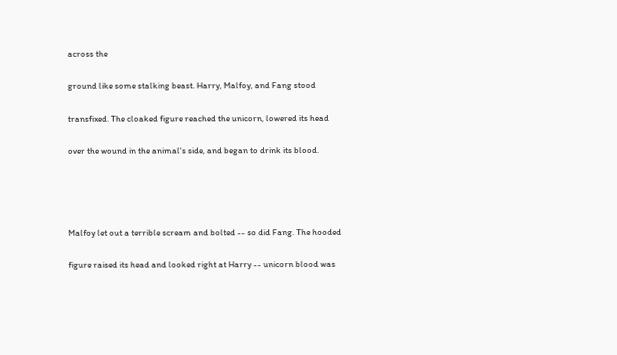across the

ground like some stalking beast. Harry, Malfoy, and Fang stood

transfixed. The cloaked figure reached the unicorn, lowered its head

over the wound in the animal's side, and began to drink its blood.




Malfoy let out a terrible scream and bolted -- so did Fang. The hooded

figure raised its head and looked right at Harry -- unicorn blood was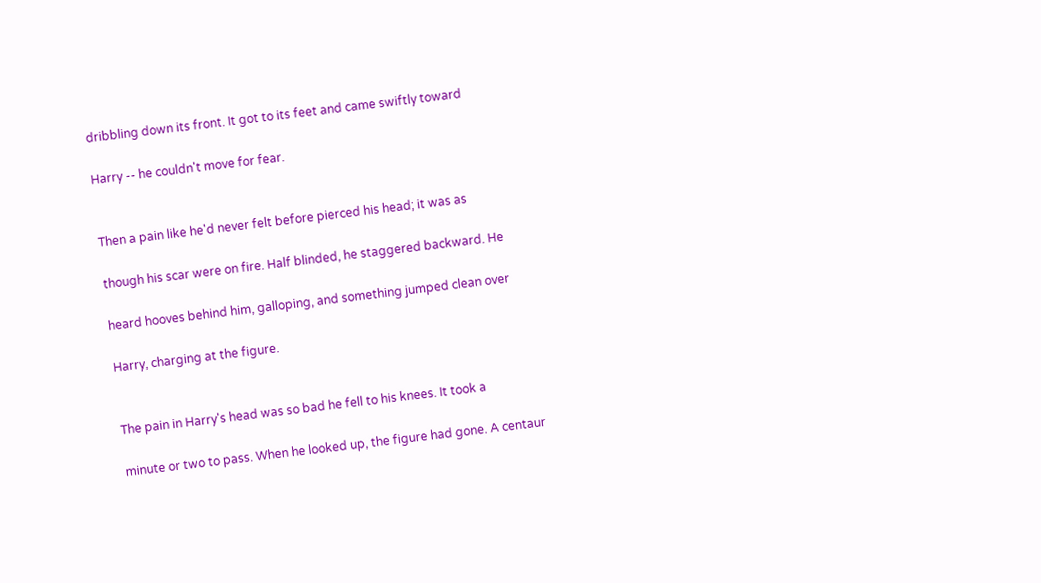dribbling down its front. It got to its feet and came swiftly toward

Harry -- he couldn't move for fear.


Then a pain like he'd never felt before pierced his head; it was as

though his scar were on fire. Half blinded, he staggered backward. He

heard hooves behind him, galloping, and something jumped clean over

Harry, charging at the figure.


The pain in Harry's head was so bad he fell to his knees. It took a

minute or two to pass. When he looked up, the figure had gone. A centaur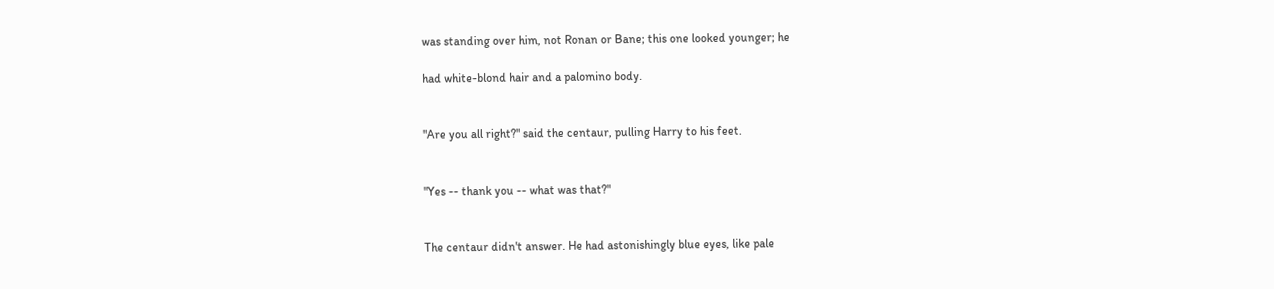was standing over him, not Ronan or Bane; this one looked younger; he

had white-blond hair and a palomino body.


"Are you all right?" said the centaur, pulling Harry to his feet.


"Yes -- thank you -- what was that?"


The centaur didn't answer. He had astonishingly blue eyes, like pale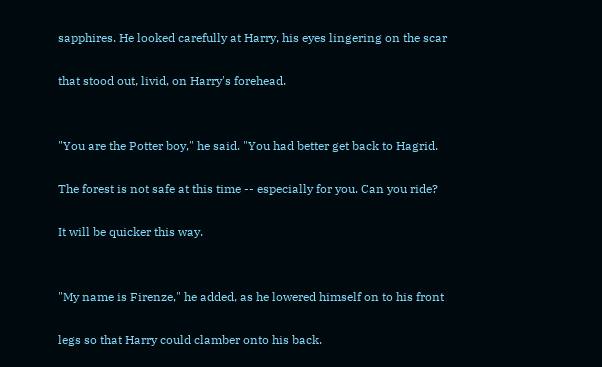sapphires. He looked carefully at Harry, his eyes lingering on the scar

that stood out, livid, on Harry's forehead.


"You are the Potter boy," he said. "You had better get back to Hagrid.

The forest is not safe at this time -- especially for you. Can you ride?

It will be quicker this way.


"My name is Firenze," he added, as he lowered himself on to his front

legs so that Harry could clamber onto his back.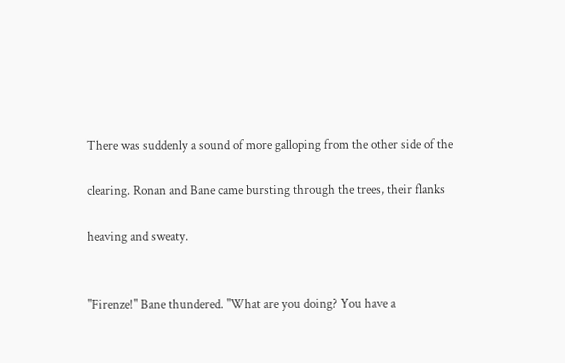There was suddenly a sound of more galloping from the other side of the

clearing. Ronan and Bane came bursting through the trees, their flanks

heaving and sweaty.


"Firenze!" Bane thundered. "What are you doing? You have a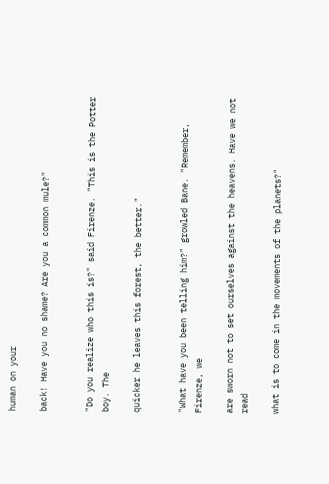human on your

back! Have you no shame? Are you a common mule?"


"Do you realize who this is?" said Firenze. "This is the Potter boy. The

quicker he leaves this forest, the better."


"What have you been telling him?" growled Bane. "Remember, Firenze, we

are sworn not to set ourselves against the heavens. Have we not read

what is to come in the movements of the planets?"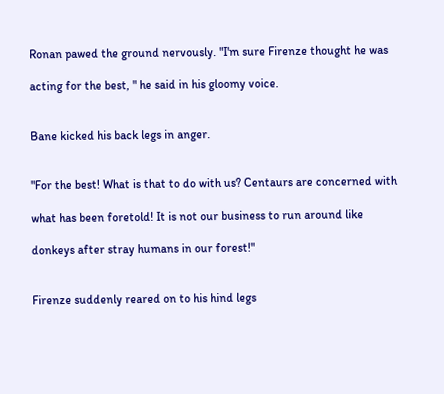Ronan pawed the ground nervously. "I'm sure Firenze thought he was

acting for the best, " he said in his gloomy voice.


Bane kicked his back legs in anger.


"For the best! What is that to do with us? Centaurs are concerned with

what has been foretold! It is not our business to run around like

donkeys after stray humans in our forest!"


Firenze suddenly reared on to his hind legs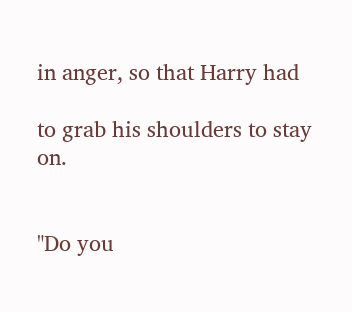in anger, so that Harry had

to grab his shoulders to stay on.


"Do you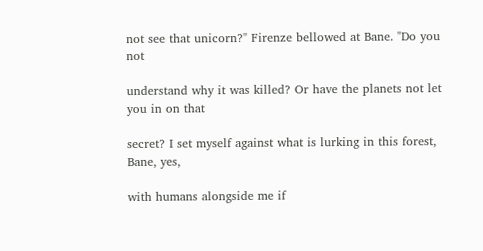not see that unicorn?" Firenze bellowed at Bane. "Do you not

understand why it was killed? Or have the planets not let you in on that

secret? I set myself against what is lurking in this forest, Bane, yes,

with humans alongside me if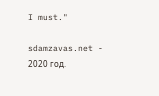I must."

sdamzavas.net - 2020 год.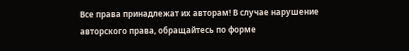Все права принадлежат их авторам! В случае нарушение авторского права, обращайтесь по форме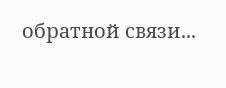обратной связи...